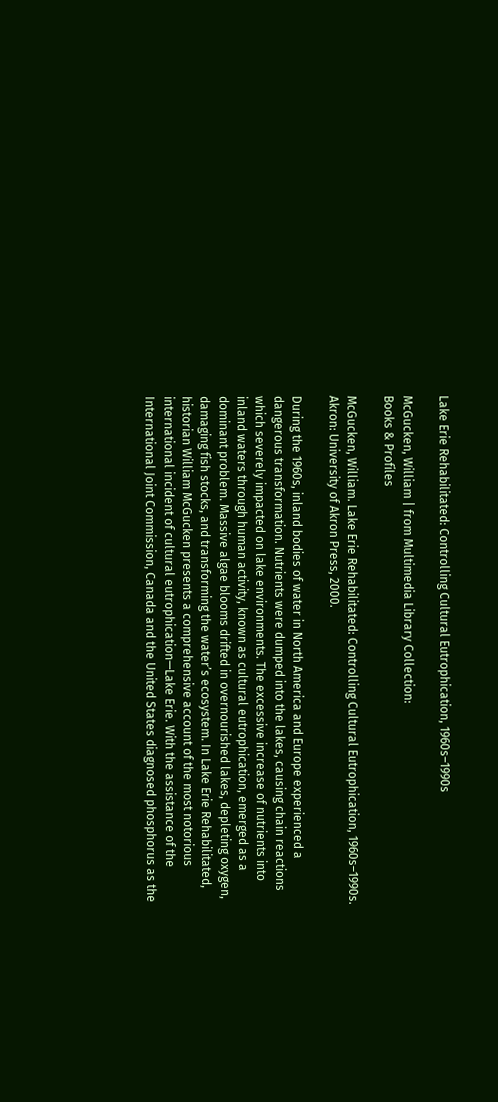Lake Erie Rehabilitated: Controlling Cultural Eutrophication, 1960s–1990s

McGucken, William | from Multimedia Library Collection:
Books & Profiles

McGucken, William. Lake Erie Rehabilitated: Controlling Cultural Eutrophication, 1960s–1990s. Akron: University of Akron Press, 2000.

During the 1960s, inland bodies of water in North America and Europe experienced a dangerous transformation. Nutrients were dumped into the lakes, causing chain reactions which severely impacted on lake environments. The excessive increase of nutrients into inland waters through human activity, known as cultural eutrophication, emerged as a dominant problem. Massive algae blooms drifted in overnourished lakes, depleting oxygen, damaging fish stocks, and transforming the water’s ecosystem. In Lake Erie Rehabilitated, historian William McGucken presents a comprehensive account of the most notorious international incident of cultural eutrophication—Lake Erie. With the assistance of the International Joint Commission, Canada and the United States diagnosed phosphorus as the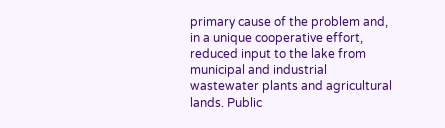primary cause of the problem and, in a unique cooperative effort, reduced input to the lake from municipal and industrial wastewater plants and agricultural lands. Public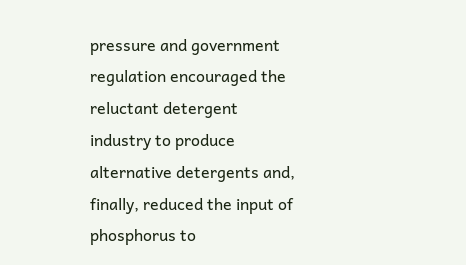pressure and government regulation encouraged the reluctant detergent industry to produce alternative detergents and, finally, reduced the input of phosphorus to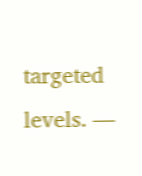targeted levels. —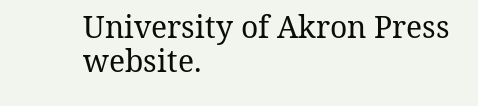University of Akron Press website.